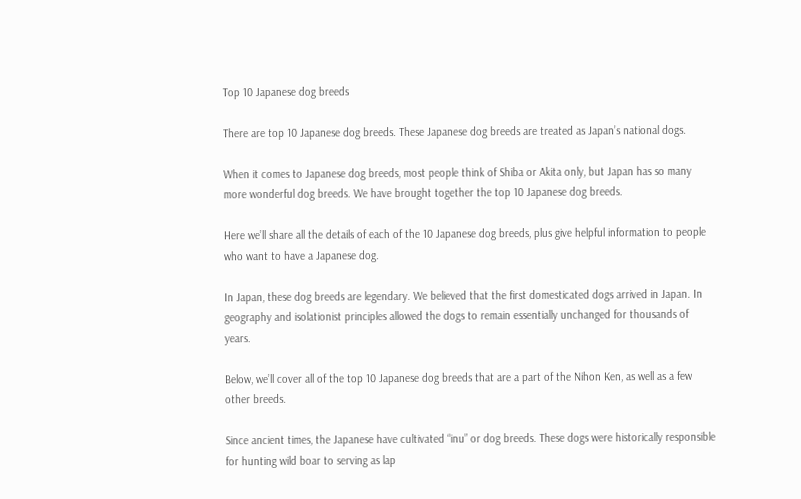Top 10 Japanese dog breeds

There are top 10 Japanese dog breeds. These Japanese dog breeds are treated as Japan’s national dogs.

When it comes to Japanese dog breeds, most people think of Shiba or Akita only, but Japan has so many more wonderful dog breeds. We have brought together the top 10 Japanese dog breeds.

Here we’ll share all the details of each of the 10 Japanese dog breeds, plus give helpful information to people who want to have a Japanese dog.

In Japan, these dog breeds are legendary. We believed that the first domesticated dogs arrived in Japan. In geography and isolationist principles allowed the dogs to remain essentially unchanged for thousands of years.

Below, we’ll cover all of the top 10 Japanese dog breeds that are a part of the Nihon Ken, as well as a few other breeds.

Since ancient times, the Japanese have cultivated “inu” or dog breeds. These dogs were historically responsible for hunting wild boar to serving as lap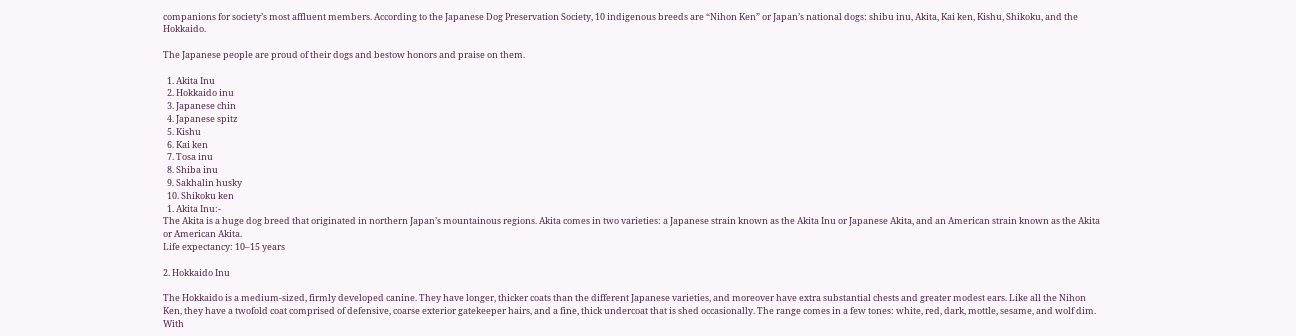companions for society’s most affluent members. According to the Japanese Dog Preservation Society, 10 indigenous breeds are “Nihon Ken” or Japan’s national dogs: shibu inu, Akita, Kai ken, Kishu, Shikoku, and the Hokkaido.

The Japanese people are proud of their dogs and bestow honors and praise on them.

  1. Akita Inu
  2. Hokkaido inu
  3. Japanese chin
  4. Japanese spitz
  5. Kishu
  6. Kai ken
  7. Tosa inu
  8. Shiba inu
  9. Sakhalin husky
  10. Shikoku ken
  1. Akita Inu:-
The Akita is a huge dog breed that originated in northern Japan’s mountainous regions. Akita comes in two varieties: a Japanese strain known as the Akita Inu or Japanese Akita, and an American strain known as the Akita or American Akita.
Life expectancy: 10–15 years

2. Hokkaido Inu

The Hokkaido is a medium-sized, firmly developed canine. They have longer, thicker coats than the different Japanese varieties, and moreover have extra substantial chests and greater modest ears. Like all the Nihon Ken, they have a twofold coat comprised of defensive, coarse exterior gatekeeper hairs, and a fine, thick undercoat that is shed occasionally. The range comes in a few tones: white, red, dark, mottle, sesame, and wolf dim. With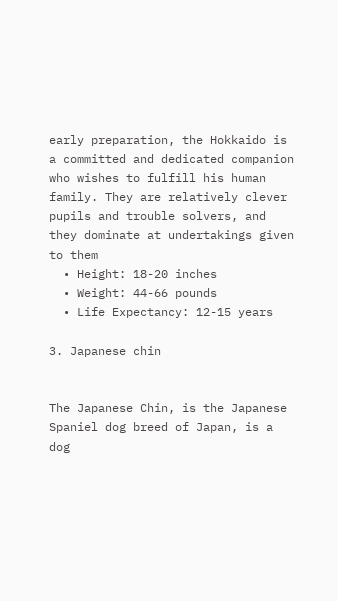early preparation, the Hokkaido is a committed and dedicated companion who wishes to fulfill his human family. They are relatively clever pupils and trouble solvers, and they dominate at undertakings given to them
  • Height: 18-20 inches
  • Weight: 44-66 pounds
  • Life Expectancy: 12-15 years

3. Japanese chin


The Japanese Chin, is the Japanese Spaniel dog breed of Japan, is a dog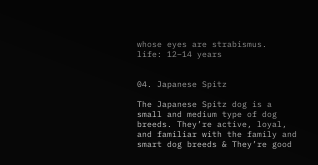whose eyes are strabismus.
life: 12–14 years


04. Japanese Spitz

The Japanese Spitz dog is a small and medium type of dog breeds. They’re active, loyal, and familiar with the family and smart dog breeds & They’re good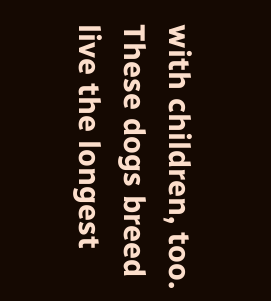with children, too. These dogs breed live the longest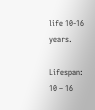life 10-16 years.

Lifespan: 10 – 16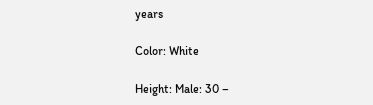years

Color: White

Height: Male: 30 –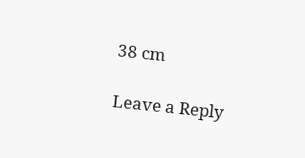38 cm

Leave a Reply